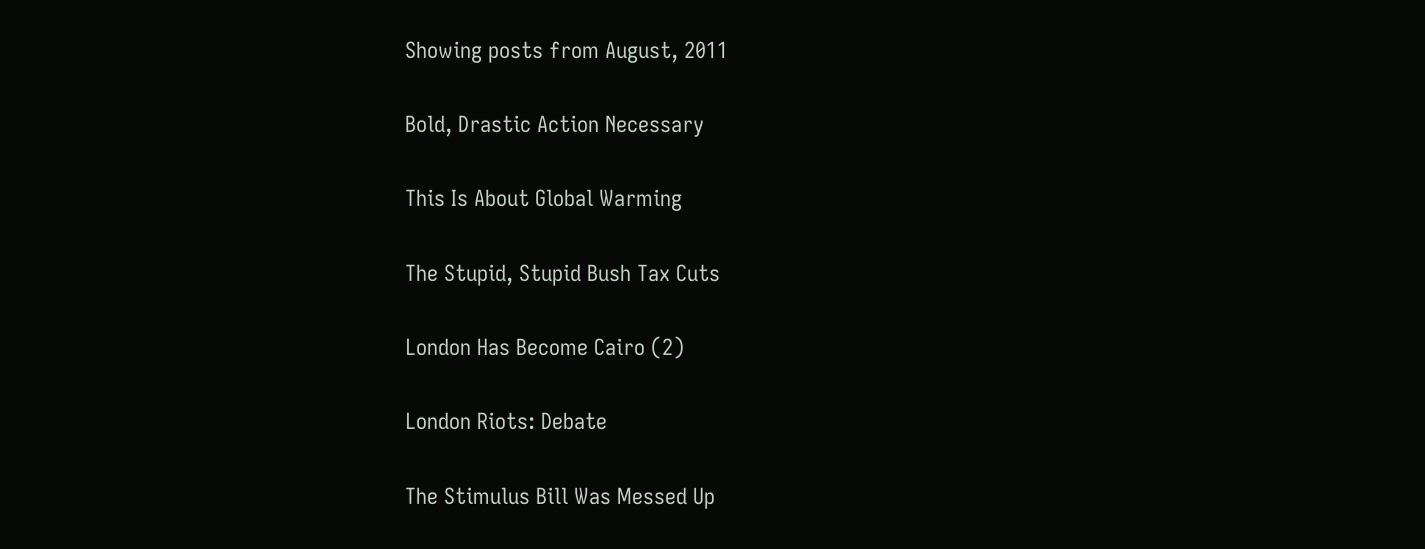Showing posts from August, 2011

Bold, Drastic Action Necessary

This Is About Global Warming

The Stupid, Stupid Bush Tax Cuts

London Has Become Cairo (2)

London Riots: Debate

The Stimulus Bill Was Messed Up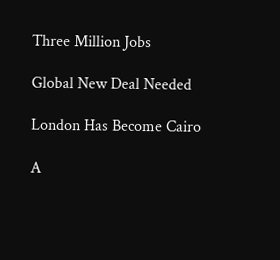Three Million Jobs

Global New Deal Needed

London Has Become Cairo

A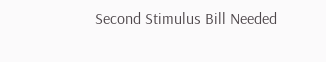Second Stimulus Bill Needed